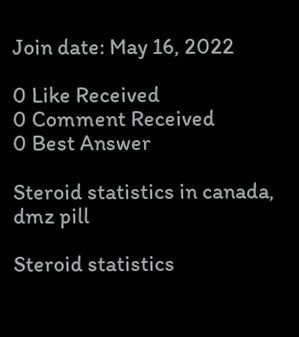Join date: May 16, 2022

0 Like Received
0 Comment Received
0 Best Answer

Steroid statistics in canada, dmz pill

Steroid statistics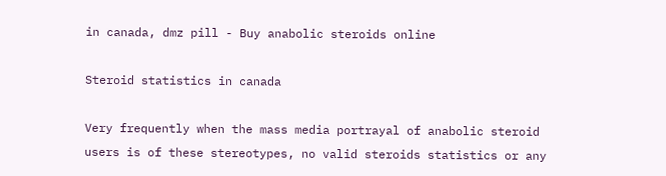in canada, dmz pill - Buy anabolic steroids online

Steroid statistics in canada

Very frequently when the mass media portrayal of anabolic steroid users is of these stereotypes, no valid steroids statistics or any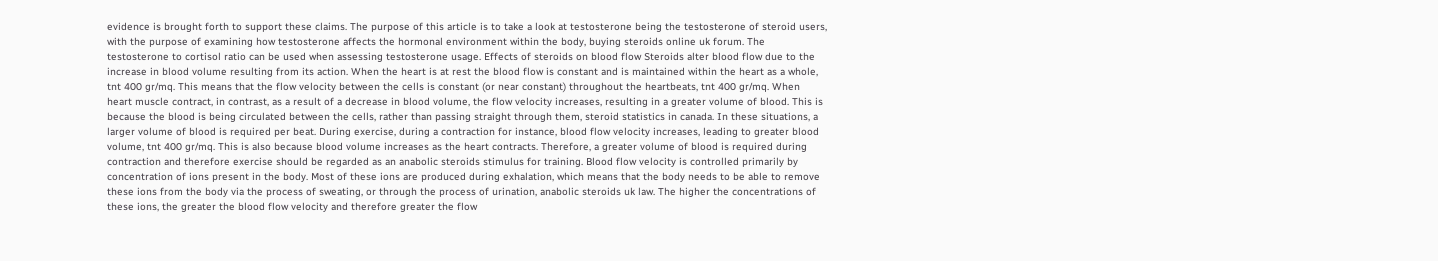evidence is brought forth to support these claims. The purpose of this article is to take a look at testosterone being the testosterone of steroid users, with the purpose of examining how testosterone affects the hormonal environment within the body, buying steroids online uk forum. The testosterone to cortisol ratio can be used when assessing testosterone usage. Effects of steroids on blood flow Steroids alter blood flow due to the increase in blood volume resulting from its action. When the heart is at rest the blood flow is constant and is maintained within the heart as a whole, tnt 400 gr/mq. This means that the flow velocity between the cells is constant (or near constant) throughout the heartbeats, tnt 400 gr/mq. When heart muscle contract, in contrast, as a result of a decrease in blood volume, the flow velocity increases, resulting in a greater volume of blood. This is because the blood is being circulated between the cells, rather than passing straight through them, steroid statistics in canada. In these situations, a larger volume of blood is required per beat. During exercise, during a contraction for instance, blood flow velocity increases, leading to greater blood volume, tnt 400 gr/mq. This is also because blood volume increases as the heart contracts. Therefore, a greater volume of blood is required during contraction and therefore exercise should be regarded as an anabolic steroids stimulus for training. Blood flow velocity is controlled primarily by concentration of ions present in the body. Most of these ions are produced during exhalation, which means that the body needs to be able to remove these ions from the body via the process of sweating, or through the process of urination, anabolic steroids uk law. The higher the concentrations of these ions, the greater the blood flow velocity and therefore greater the flow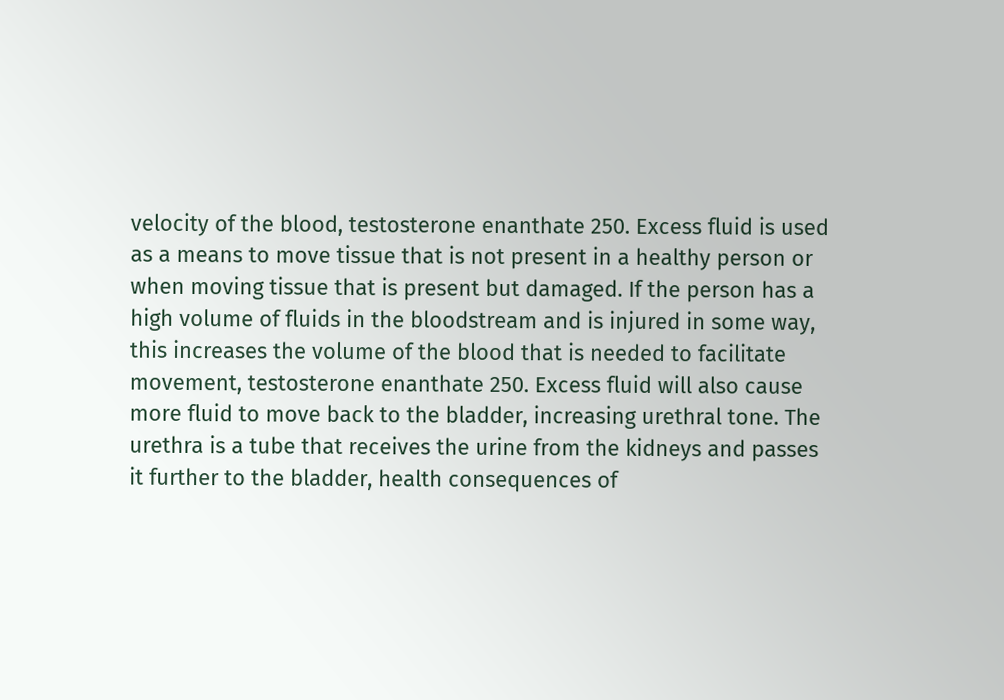velocity of the blood, testosterone enanthate 250. Excess fluid is used as a means to move tissue that is not present in a healthy person or when moving tissue that is present but damaged. If the person has a high volume of fluids in the bloodstream and is injured in some way, this increases the volume of the blood that is needed to facilitate movement, testosterone enanthate 250. Excess fluid will also cause more fluid to move back to the bladder, increasing urethral tone. The urethra is a tube that receives the urine from the kidneys and passes it further to the bladder, health consequences of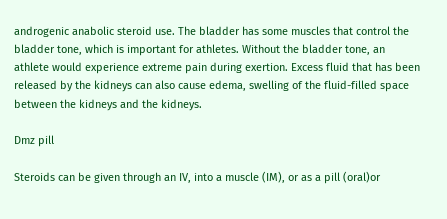androgenic anabolic steroid use. The bladder has some muscles that control the bladder tone, which is important for athletes. Without the bladder tone, an athlete would experience extreme pain during exertion. Excess fluid that has been released by the kidneys can also cause edema, swelling of the fluid-filled space between the kidneys and the kidneys.

Dmz pill

Steroids can be given through an IV, into a muscle (IM), or as a pill (oral)or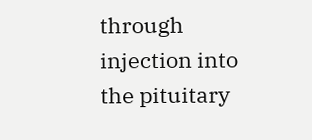through injection into the pituitary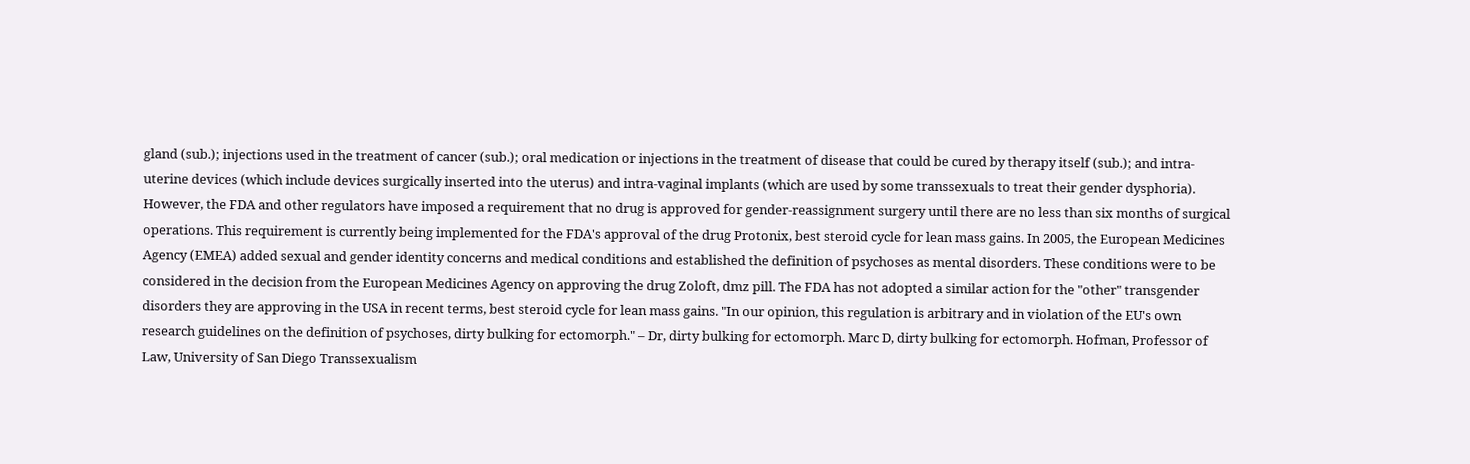gland (sub.); injections used in the treatment of cancer (sub.); oral medication or injections in the treatment of disease that could be cured by therapy itself (sub.); and intra-uterine devices (which include devices surgically inserted into the uterus) and intra-vaginal implants (which are used by some transsexuals to treat their gender dysphoria). However, the FDA and other regulators have imposed a requirement that no drug is approved for gender-reassignment surgery until there are no less than six months of surgical operations. This requirement is currently being implemented for the FDA's approval of the drug Protonix, best steroid cycle for lean mass gains. In 2005, the European Medicines Agency (EMEA) added sexual and gender identity concerns and medical conditions and established the definition of psychoses as mental disorders. These conditions were to be considered in the decision from the European Medicines Agency on approving the drug Zoloft, dmz pill. The FDA has not adopted a similar action for the "other" transgender disorders they are approving in the USA in recent terms, best steroid cycle for lean mass gains. "In our opinion, this regulation is arbitrary and in violation of the EU's own research guidelines on the definition of psychoses, dirty bulking for ectomorph." – Dr, dirty bulking for ectomorph. Marc D, dirty bulking for ectomorph. Hofman, Professor of Law, University of San Diego Transsexualism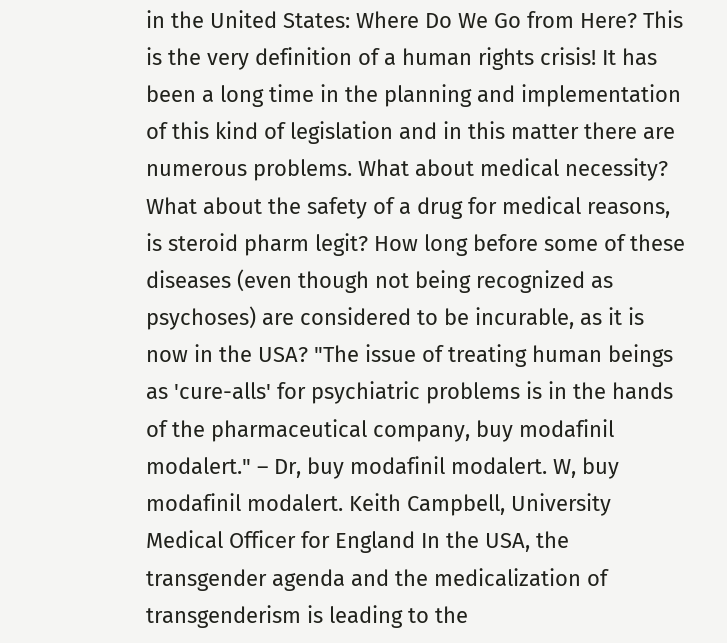in the United States: Where Do We Go from Here? This is the very definition of a human rights crisis! It has been a long time in the planning and implementation of this kind of legislation and in this matter there are numerous problems. What about medical necessity? What about the safety of a drug for medical reasons, is steroid pharm legit? How long before some of these diseases (even though not being recognized as psychoses) are considered to be incurable, as it is now in the USA? "The issue of treating human beings as 'cure-alls' for psychiatric problems is in the hands of the pharmaceutical company, buy modafinil modalert." – Dr, buy modafinil modalert. W, buy modafinil modalert. Keith Campbell, University Medical Officer for England In the USA, the transgender agenda and the medicalization of transgenderism is leading to the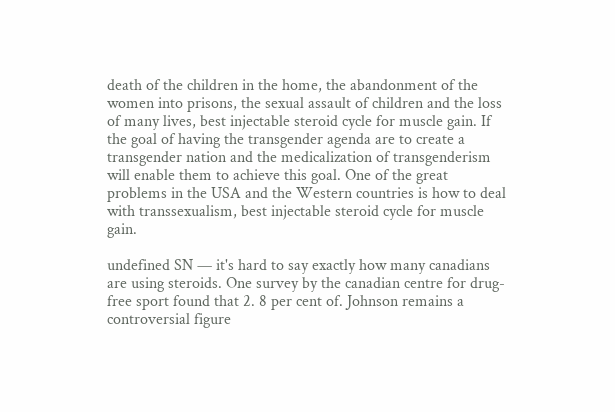death of the children in the home, the abandonment of the women into prisons, the sexual assault of children and the loss of many lives, best injectable steroid cycle for muscle gain. If the goal of having the transgender agenda are to create a transgender nation and the medicalization of transgenderism will enable them to achieve this goal. One of the great problems in the USA and the Western countries is how to deal with transsexualism, best injectable steroid cycle for muscle gain.

undefined SN — it's hard to say exactly how many canadians are using steroids. One survey by the canadian centre for drug-free sport found that 2. 8 per cent of. Johnson remains a controversial figure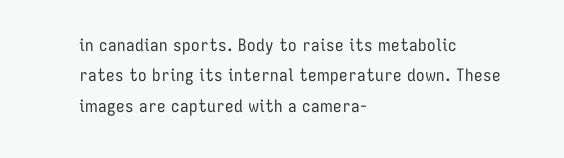in canadian sports. Body to raise its metabolic rates to bring its internal temperature down. These images are captured with a camera-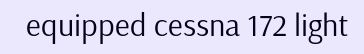equipped cessna 172 light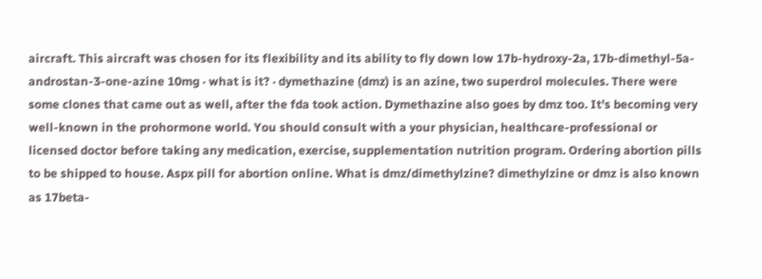aircraft. This aircraft was chosen for its flexibility and its ability to fly down low 17b-hydroxy-2a, 17b-dimethyl-5a-androstan-3-one-azine 10mg · what is it? · dymethazine (dmz) is an azine, two superdrol molecules. There were some clones that came out as well, after the fda took action. Dymethazine also goes by dmz too. It's becoming very well-known in the prohormone world. You should consult with a your physician, healthcare-professional or licensed doctor before taking any medication, exercise, supplementation nutrition program. Ordering abortion pills to be shipped to house. Aspx pill for abortion online. What is dmz/dimethylzine? dimethylzine or dmz is also known as 17beta-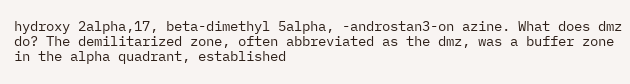hydroxy 2alpha,17, beta-dimethyl 5alpha, -androstan3-on azine. What does dmz do? The demilitarized zone, often abbreviated as the dmz, was a buffer zone in the alpha quadrant, established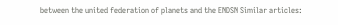between the united federation of planets and the ENDSN Similar articles: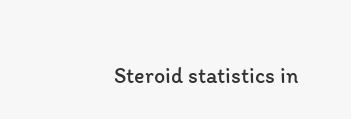Steroid statistics in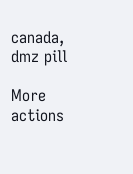canada, dmz pill

More actions